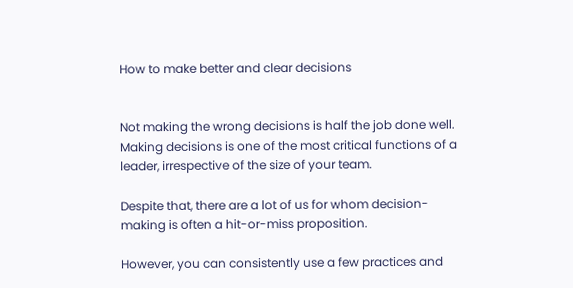How to make better and clear decisions


Not making the wrong decisions is half the job done well. Making decisions is one of the most critical functions of a leader, irrespective of the size of your team.

Despite that, there are a lot of us for whom decision-making is often a hit-or-miss proposition.

However, you can consistently use a few practices and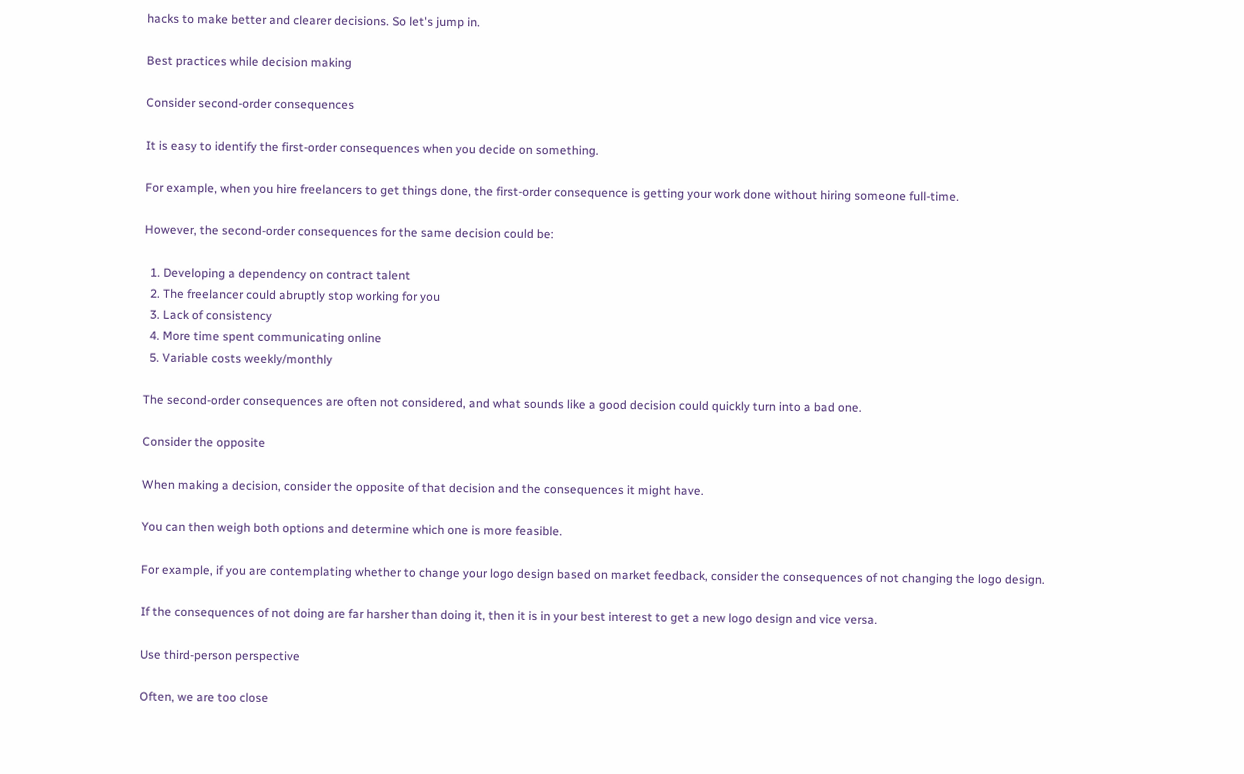hacks to make better and clearer decisions. So let's jump in.

Best practices while decision making

Consider second-order consequences

It is easy to identify the first-order consequences when you decide on something.

For example, when you hire freelancers to get things done, the first-order consequence is getting your work done without hiring someone full-time.

However, the second-order consequences for the same decision could be:

  1. Developing a dependency on contract talent
  2. The freelancer could abruptly stop working for you
  3. Lack of consistency
  4. More time spent communicating online
  5. Variable costs weekly/monthly

The second-order consequences are often not considered, and what sounds like a good decision could quickly turn into a bad one.

Consider the opposite

When making a decision, consider the opposite of that decision and the consequences it might have.

You can then weigh both options and determine which one is more feasible.

For example, if you are contemplating whether to change your logo design based on market feedback, consider the consequences of not changing the logo design.

If the consequences of not doing are far harsher than doing it, then it is in your best interest to get a new logo design and vice versa.

Use third-person perspective

Often, we are too close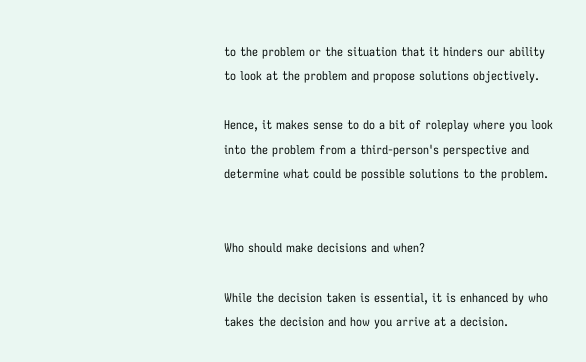to the problem or the situation that it hinders our ability to look at the problem and propose solutions objectively.

Hence, it makes sense to do a bit of roleplay where you look into the problem from a third-person's perspective and determine what could be possible solutions to the problem.


Who should make decisions and when?

While the decision taken is essential, it is enhanced by who takes the decision and how you arrive at a decision.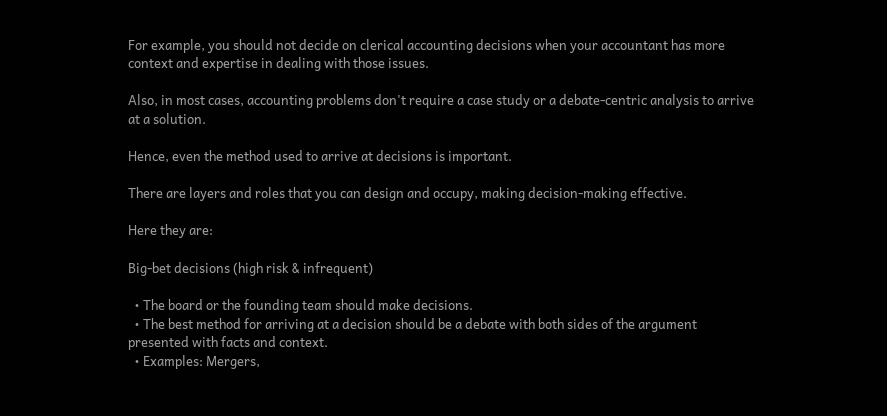For example, you should not decide on clerical accounting decisions when your accountant has more context and expertise in dealing with those issues.

Also, in most cases, accounting problems don't require a case study or a debate-centric analysis to arrive at a solution.

Hence, even the method used to arrive at decisions is important.

There are layers and roles that you can design and occupy, making decision-making effective.

Here they are:

Big-bet decisions (high risk & infrequent)

  • The board or the founding team should make decisions.
  • The best method for arriving at a decision should be a debate with both sides of the argument presented with facts and context.
  • Examples: Mergers,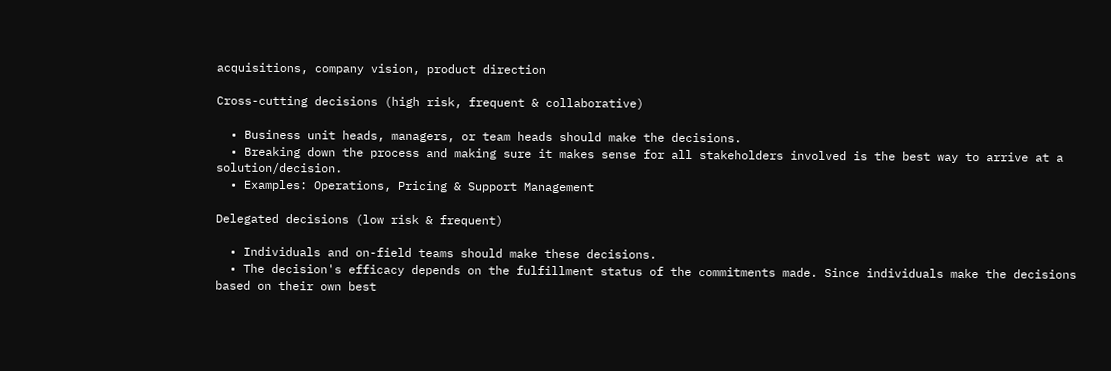acquisitions, company vision, product direction

Cross-cutting decisions (high risk, frequent & collaborative)

  • Business unit heads, managers, or team heads should make the decisions.
  • Breaking down the process and making sure it makes sense for all stakeholders involved is the best way to arrive at a solution/decision.
  • Examples: Operations, Pricing & Support Management

Delegated decisions (low risk & frequent)

  • Individuals and on-field teams should make these decisions.
  • The decision's efficacy depends on the fulfillment status of the commitments made. Since individuals make the decisions based on their own best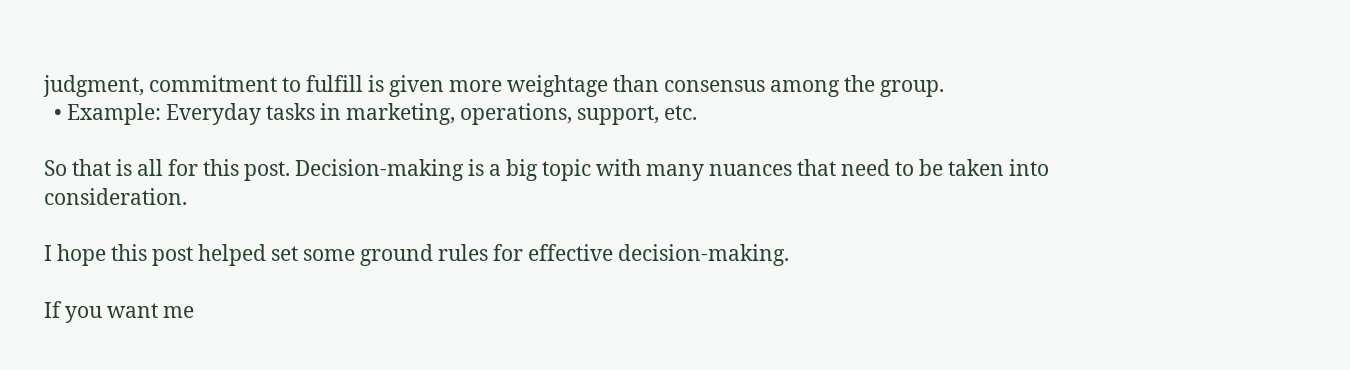judgment, commitment to fulfill is given more weightage than consensus among the group.
  • Example: Everyday tasks in marketing, operations, support, etc.

So that is all for this post. Decision-making is a big topic with many nuances that need to be taken into consideration.

I hope this post helped set some ground rules for effective decision-making.

If you want me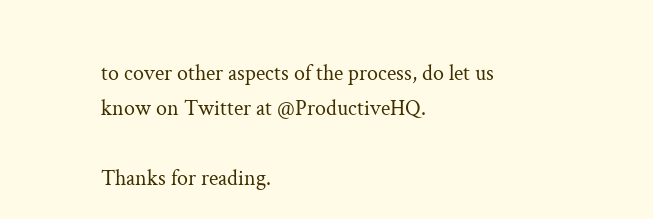to cover other aspects of the process, do let us know on Twitter at @ProductiveHQ.

Thanks for reading.